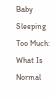Baby Sleeping Too Much: What Is Normal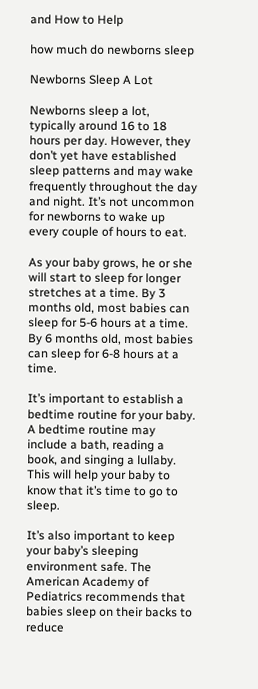and How to Help

how much do newborns sleep

Newborns Sleep A Lot

Newborns sleep a lot, typically around 16 to 18 hours per day. However, they don’t yet have established sleep patterns and may wake frequently throughout the day and night. It’s not uncommon for newborns to wake up every couple of hours to eat.

As your baby grows, he or she will start to sleep for longer stretches at a time. By 3 months old, most babies can sleep for 5-6 hours at a time. By 6 months old, most babies can sleep for 6-8 hours at a time.

It’s important to establish a bedtime routine for your baby. A bedtime routine may include a bath, reading a book, and singing a lullaby. This will help your baby to know that it’s time to go to sleep.

It’s also important to keep your baby’s sleeping environment safe. The American Academy of Pediatrics recommends that babies sleep on their backs to reduce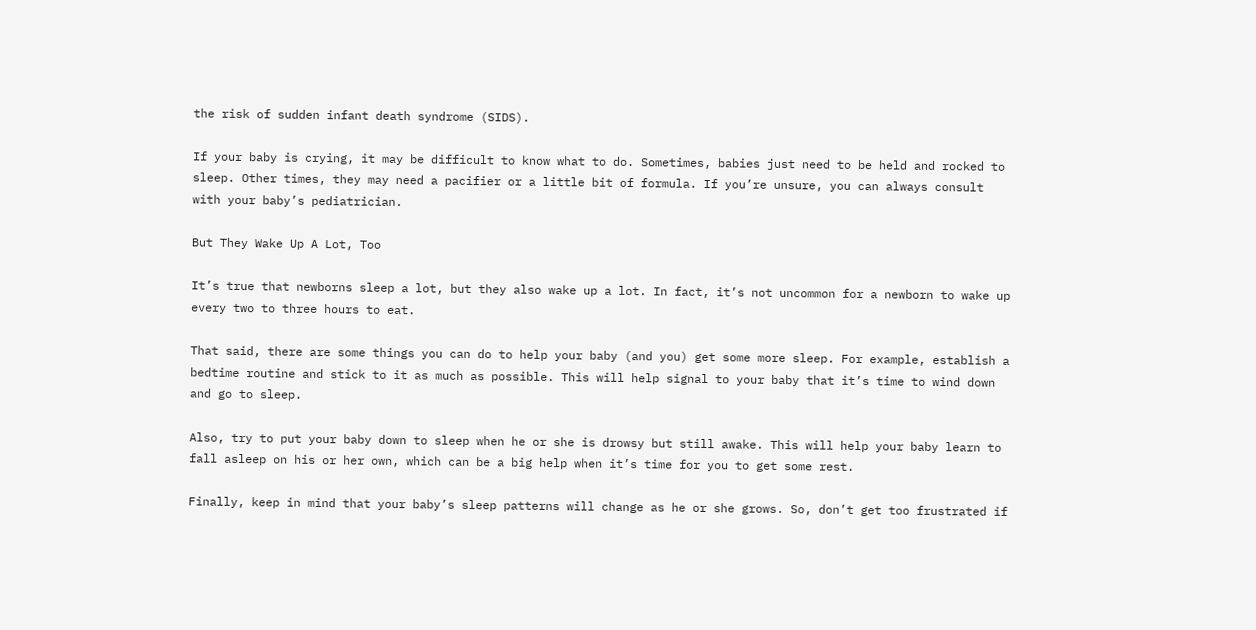the risk of sudden infant death syndrome (SIDS).

If your baby is crying, it may be difficult to know what to do. Sometimes, babies just need to be held and rocked to sleep. Other times, they may need a pacifier or a little bit of formula. If you’re unsure, you can always consult with your baby’s pediatrician.

But They Wake Up A Lot, Too

It’s true that newborns sleep a lot, but they also wake up a lot. In fact, it’s not uncommon for a newborn to wake up every two to three hours to eat.

That said, there are some things you can do to help your baby (and you) get some more sleep. For example, establish a bedtime routine and stick to it as much as possible. This will help signal to your baby that it’s time to wind down and go to sleep.

Also, try to put your baby down to sleep when he or she is drowsy but still awake. This will help your baby learn to fall asleep on his or her own, which can be a big help when it’s time for you to get some rest.

Finally, keep in mind that your baby’s sleep patterns will change as he or she grows. So, don’t get too frustrated if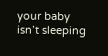your baby isn’t sleeping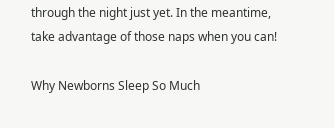through the night just yet. In the meantime, take advantage of those naps when you can!

Why Newborns Sleep So Much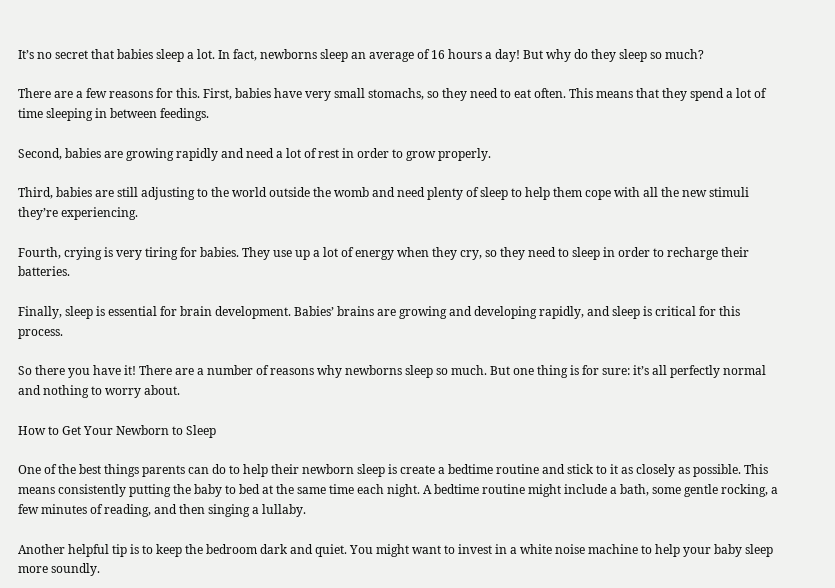It’s no secret that babies sleep a lot. In fact, newborns sleep an average of 16 hours a day! But why do they sleep so much?

There are a few reasons for this. First, babies have very small stomachs, so they need to eat often. This means that they spend a lot of time sleeping in between feedings.

Second, babies are growing rapidly and need a lot of rest in order to grow properly.

Third, babies are still adjusting to the world outside the womb and need plenty of sleep to help them cope with all the new stimuli they’re experiencing.

Fourth, crying is very tiring for babies. They use up a lot of energy when they cry, so they need to sleep in order to recharge their batteries.

Finally, sleep is essential for brain development. Babies’ brains are growing and developing rapidly, and sleep is critical for this process.

So there you have it! There are a number of reasons why newborns sleep so much. But one thing is for sure: it’s all perfectly normal and nothing to worry about.

How to Get Your Newborn to Sleep

One of the best things parents can do to help their newborn sleep is create a bedtime routine and stick to it as closely as possible. This means consistently putting the baby to bed at the same time each night. A bedtime routine might include a bath, some gentle rocking, a few minutes of reading, and then singing a lullaby.

Another helpful tip is to keep the bedroom dark and quiet. You might want to invest in a white noise machine to help your baby sleep more soundly.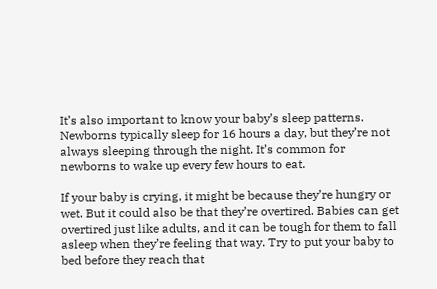It’s also important to know your baby’s sleep patterns. Newborns typically sleep for 16 hours a day, but they’re not always sleeping through the night. It’s common for newborns to wake up every few hours to eat.

If your baby is crying, it might be because they’re hungry or wet. But it could also be that they’re overtired. Babies can get overtired just like adults, and it can be tough for them to fall asleep when they’re feeling that way. Try to put your baby to bed before they reach that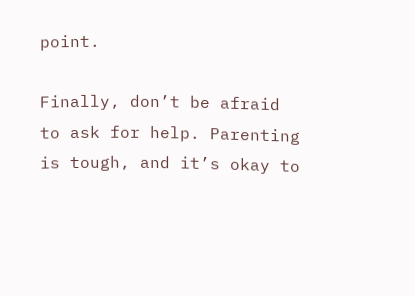point.

Finally, don’t be afraid to ask for help. Parenting is tough, and it’s okay to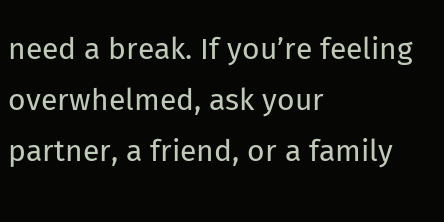need a break. If you’re feeling overwhelmed, ask your partner, a friend, or a family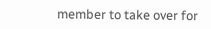member to take over for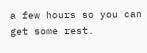a few hours so you can get some rest.